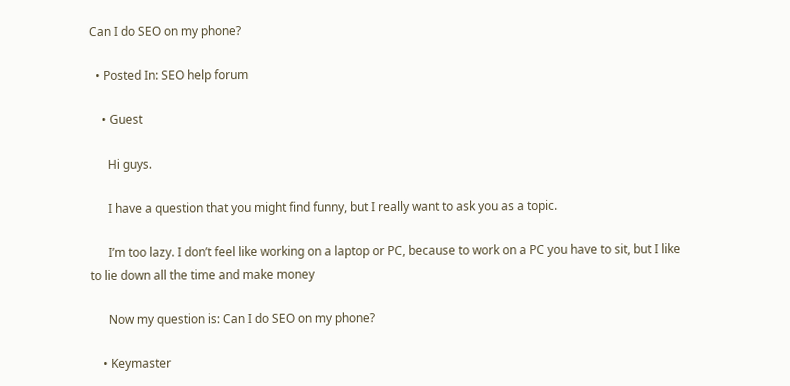Can I do SEO on my phone?

  • Posted In: SEO help forum

    • Guest

      Hi guys.

      I have a question that you might find funny, but I really want to ask you as a topic.

      I’m too lazy. I don’t feel like working on a laptop or PC, because to work on a PC you have to sit, but I like to lie down all the time and make money

      Now my question is: Can I do SEO on my phone?

    • Keymaster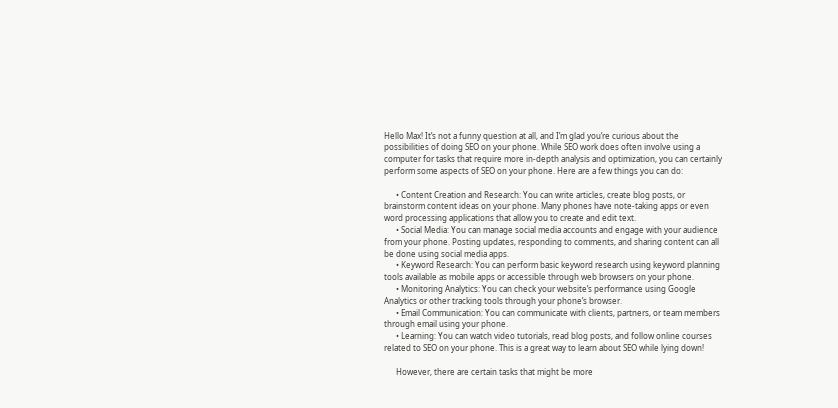Hello Max! It’s not a funny question at all, and I’m glad you’re curious about the possibilities of doing SEO on your phone. While SEO work does often involve using a computer for tasks that require more in-depth analysis and optimization, you can certainly perform some aspects of SEO on your phone. Here are a few things you can do:

      • Content Creation and Research: You can write articles, create blog posts, or brainstorm content ideas on your phone. Many phones have note-taking apps or even word processing applications that allow you to create and edit text.
      • Social Media: You can manage social media accounts and engage with your audience from your phone. Posting updates, responding to comments, and sharing content can all be done using social media apps.
      • Keyword Research: You can perform basic keyword research using keyword planning tools available as mobile apps or accessible through web browsers on your phone.
      • Monitoring Analytics: You can check your website’s performance using Google Analytics or other tracking tools through your phone’s browser.
      • Email Communication: You can communicate with clients, partners, or team members through email using your phone.
      • Learning: You can watch video tutorials, read blog posts, and follow online courses related to SEO on your phone. This is a great way to learn about SEO while lying down!

      However, there are certain tasks that might be more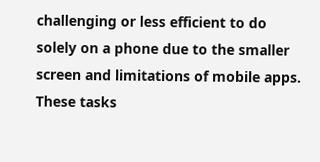challenging or less efficient to do solely on a phone due to the smaller screen and limitations of mobile apps. These tasks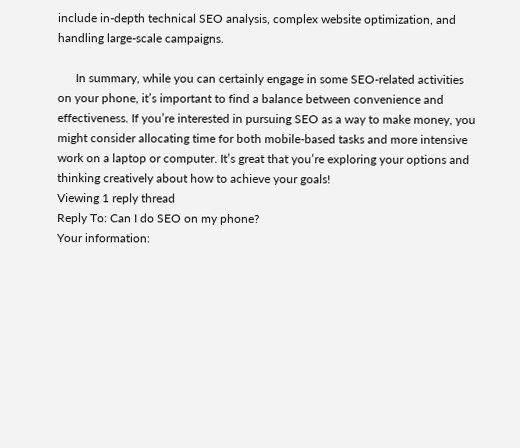include in-depth technical SEO analysis, complex website optimization, and handling large-scale campaigns.

      In summary, while you can certainly engage in some SEO-related activities on your phone, it’s important to find a balance between convenience and effectiveness. If you’re interested in pursuing SEO as a way to make money, you might consider allocating time for both mobile-based tasks and more intensive work on a laptop or computer. It’s great that you’re exploring your options and thinking creatively about how to achieve your goals!
Viewing 1 reply thread
Reply To: Can I do SEO on my phone?
Your information: